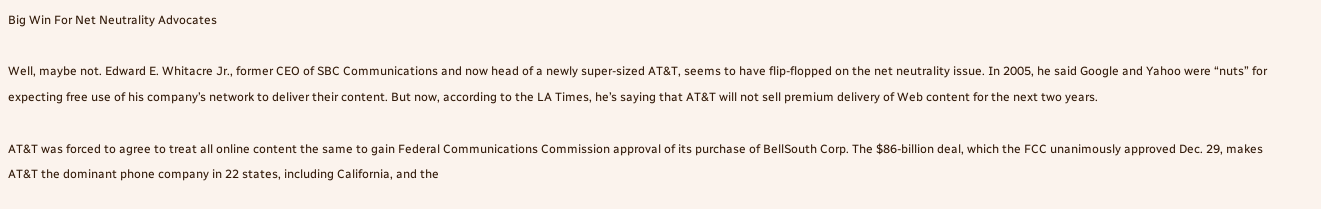Big Win For Net Neutrality Advocates

Well, maybe not. Edward E. Whitacre Jr., former CEO of SBC Communications and now head of a newly super-sized AT&T, seems to have flip-flopped on the net neutrality issue. In 2005, he said Google and Yahoo were “nuts” for expecting free use of his company’s network to deliver their content. But now, according to the LA Times, he’s saying that AT&T will not sell premium delivery of Web content for the next two years.

AT&T was forced to agree to treat all online content the same to gain Federal Communications Commission approval of its purchase of BellSouth Corp. The $86-billion deal, which the FCC unanimously approved Dec. 29, makes AT&T the dominant phone company in 22 states, including California, and the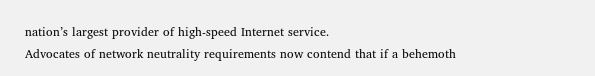nation’s largest provider of high-speed Internet service.
Advocates of network neutrality requirements now contend that if a behemoth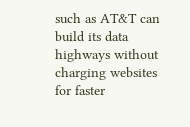such as AT&T can build its data highways without charging websites for faster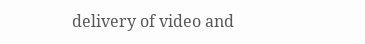delivery of video and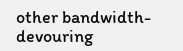other bandwidth-devouring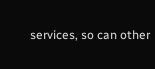services, so can other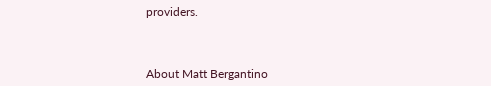providers.



About Matt Bergantino